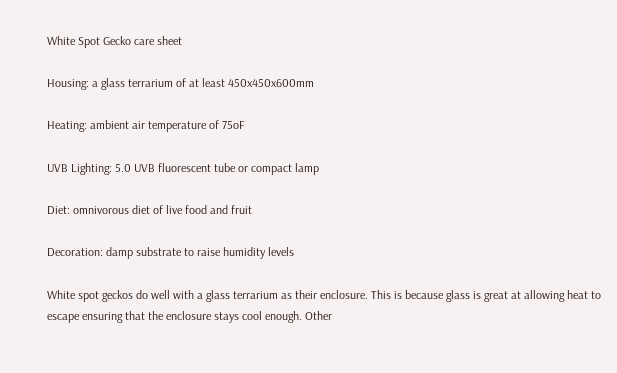White Spot Gecko care sheet

Housing: a glass terrarium of at least 450x450x600mm

Heating: ambient air temperature of 75oF

UVB Lighting: 5.0 UVB fluorescent tube or compact lamp

Diet: omnivorous diet of live food and fruit

Decoration: damp substrate to raise humidity levels

White spot geckos do well with a glass terrarium as their enclosure. This is because glass is great at allowing heat to escape ensuring that the enclosure stays cool enough. Other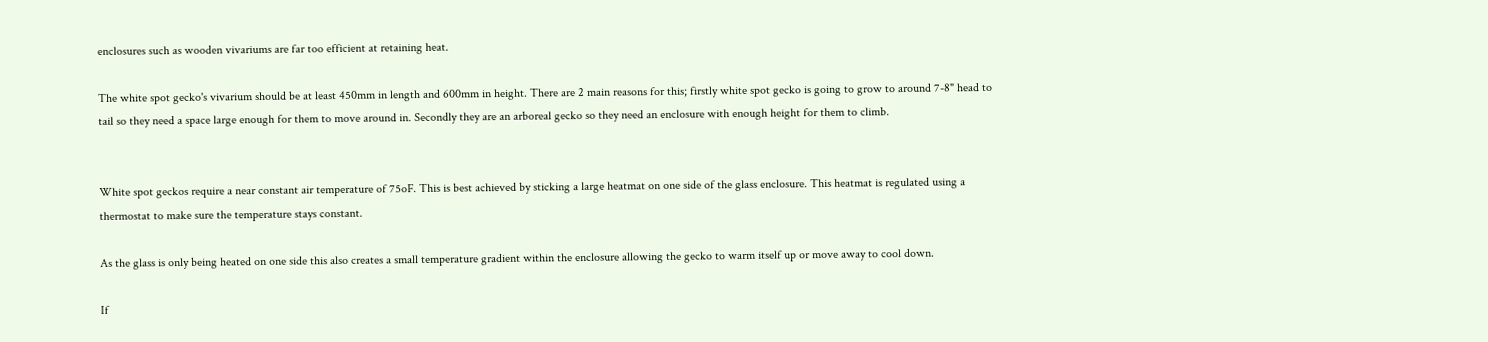enclosures such as wooden vivariums are far too efficient at retaining heat.

The white spot gecko's vivarium should be at least 450mm in length and 600mm in height. There are 2 main reasons for this; firstly white spot gecko is going to grow to around 7-8" head to tail so they need a space large enough for them to move around in. Secondly they are an arboreal gecko so they need an enclosure with enough height for them to climb.


White spot geckos require a near constant air temperature of 75oF. This is best achieved by sticking a large heatmat on one side of the glass enclosure. This heatmat is regulated using a thermostat to make sure the temperature stays constant.

As the glass is only being heated on one side this also creates a small temperature gradient within the enclosure allowing the gecko to warm itself up or move away to cool down.

If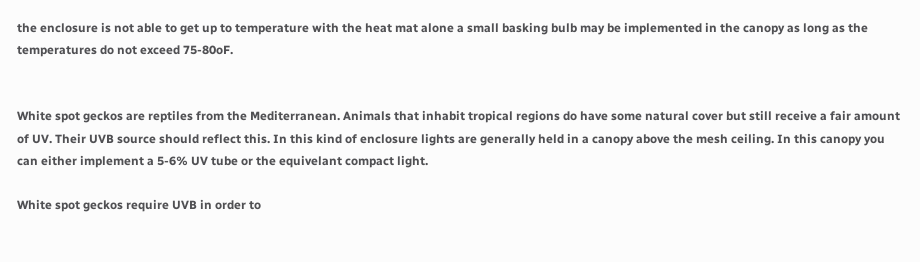the enclosure is not able to get up to temperature with the heat mat alone a small basking bulb may be implemented in the canopy as long as the temperatures do not exceed 75-80oF.


White spot geckos are reptiles from the Mediterranean. Animals that inhabit tropical regions do have some natural cover but still receive a fair amount of UV. Their UVB source should reflect this. In this kind of enclosure lights are generally held in a canopy above the mesh ceiling. In this canopy you can either implement a 5-6% UV tube or the equivelant compact light.

White spot geckos require UVB in order to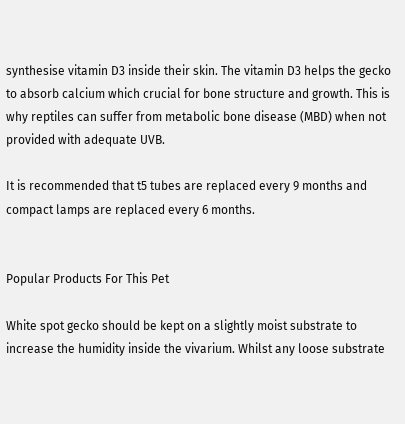synthesise vitamin D3 inside their skin. The vitamin D3 helps the gecko to absorb calcium which crucial for bone structure and growth. This is why reptiles can suffer from metabolic bone disease (MBD) when not provided with adequate UVB.

It is recommended that t5 tubes are replaced every 9 months and compact lamps are replaced every 6 months.


Popular Products For This Pet

White spot gecko should be kept on a slightly moist substrate to increase the humidity inside the vivarium. Whilst any loose substrate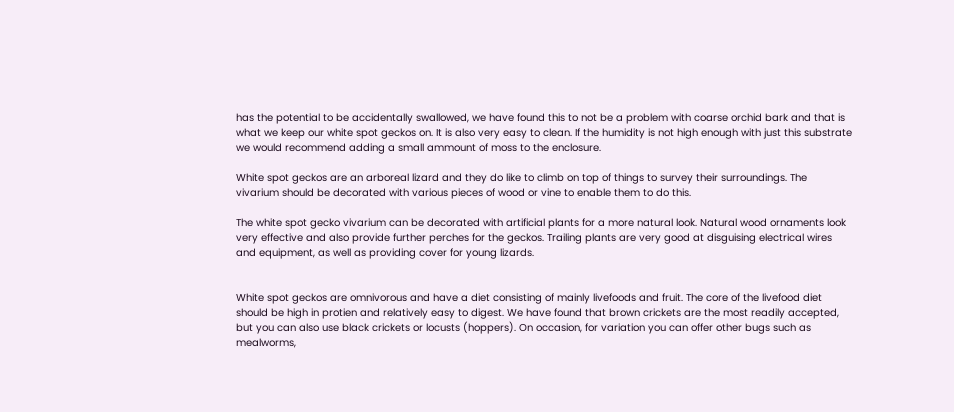has the potential to be accidentally swallowed, we have found this to not be a problem with coarse orchid bark and that is what we keep our white spot geckos on. It is also very easy to clean. If the humidity is not high enough with just this substrate we would recommend adding a small ammount of moss to the enclosure.

White spot geckos are an arboreal lizard and they do like to climb on top of things to survey their surroundings. The vivarium should be decorated with various pieces of wood or vine to enable them to do this.

The white spot gecko vivarium can be decorated with artificial plants for a more natural look. Natural wood ornaments look very effective and also provide further perches for the geckos. Trailing plants are very good at disguising electrical wires and equipment, as well as providing cover for young lizards.


White spot geckos are omnivorous and have a diet consisting of mainly livefoods and fruit. The core of the livefood diet should be high in protien and relatively easy to digest. We have found that brown crickets are the most readily accepted, but you can also use black crickets or locusts (hoppers). On occasion, for variation you can offer other bugs such as mealworms,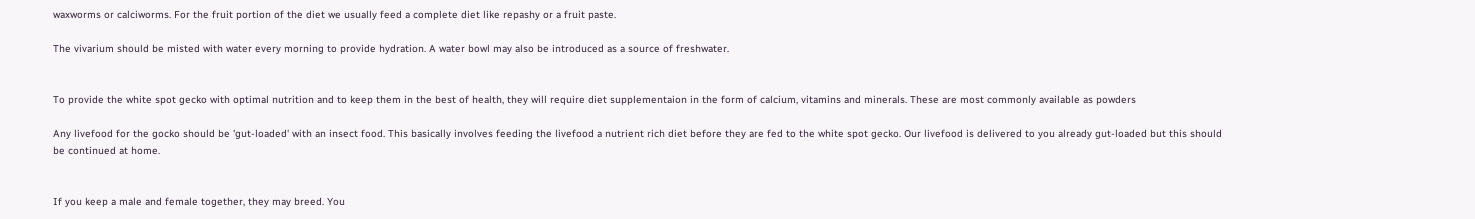waxworms or calciworms. For the fruit portion of the diet we usually feed a complete diet like repashy or a fruit paste.

The vivarium should be misted with water every morning to provide hydration. A water bowl may also be introduced as a source of freshwater.


To provide the white spot gecko with optimal nutrition and to keep them in the best of health, they will require diet supplementaion in the form of calcium, vitamins and minerals. These are most commonly available as powders

Any livefood for the gocko should be 'gut-loaded' with an insect food. This basically involves feeding the livefood a nutrient rich diet before they are fed to the white spot gecko. Our livefood is delivered to you already gut-loaded but this should be continued at home.


If you keep a male and female together, they may breed. You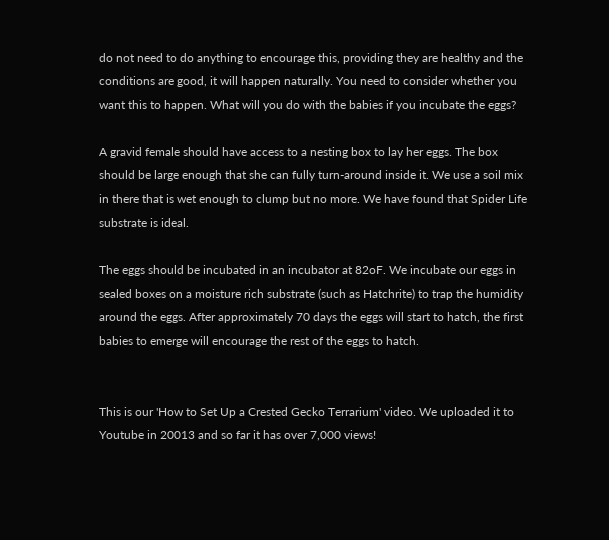do not need to do anything to encourage this, providing they are healthy and the conditions are good, it will happen naturally. You need to consider whether you want this to happen. What will you do with the babies if you incubate the eggs?

A gravid female should have access to a nesting box to lay her eggs. The box should be large enough that she can fully turn-around inside it. We use a soil mix in there that is wet enough to clump but no more. We have found that Spider Life substrate is ideal.

The eggs should be incubated in an incubator at 82oF. We incubate our eggs in sealed boxes on a moisture rich substrate (such as Hatchrite) to trap the humidity around the eggs. After approximately 70 days the eggs will start to hatch, the first babies to emerge will encourage the rest of the eggs to hatch.


This is our 'How to Set Up a Crested Gecko Terrarium' video. We uploaded it to Youtube in 20013 and so far it has over 7,000 views!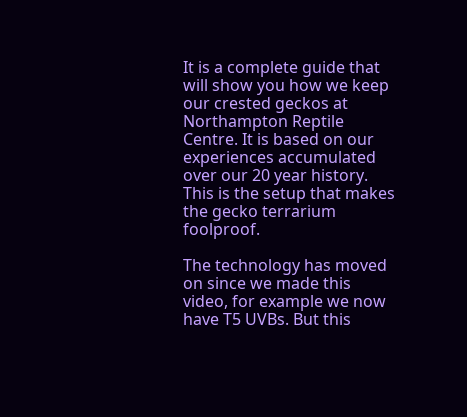It is a complete guide that will show you how we keep our crested geckos at Northampton Reptile Centre. It is based on our experiences accumulated over our 20 year history. This is the setup that makes the gecko terrarium foolproof.

The technology has moved on since we made this video, for example we now have T5 UVBs. But this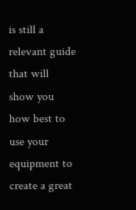is still a relevant guide that will show you how best to use your equipment to create a great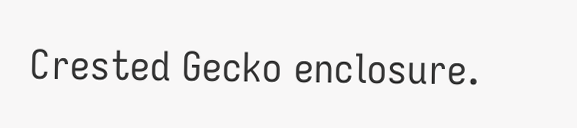Crested Gecko enclosure.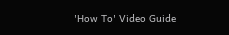'How To' Video Guide